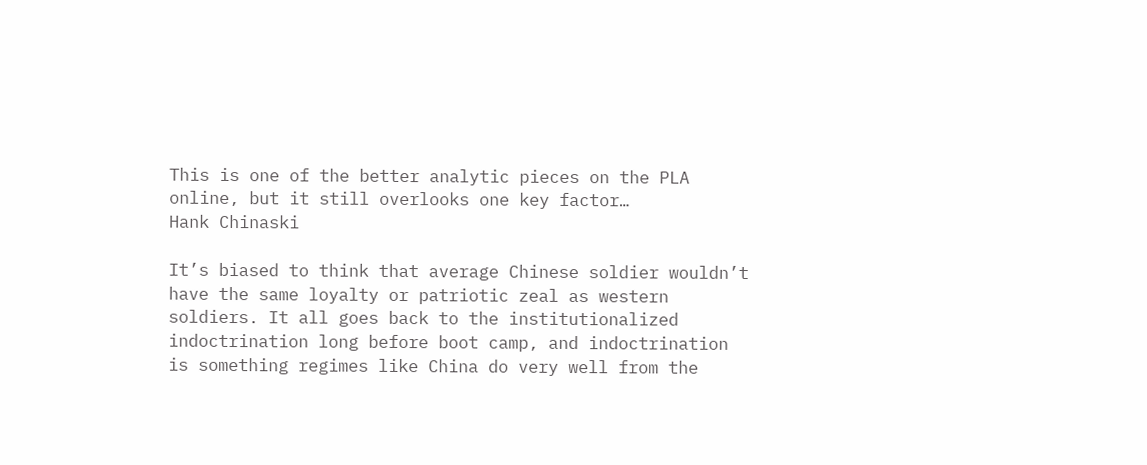This is one of the better analytic pieces on the PLA online, but it still overlooks one key factor…
Hank Chinaski

It’s biased to think that average Chinese soldier wouldn’t have the same loyalty or patriotic zeal as western soldiers. It all goes back to the institutionalized indoctrination long before boot camp, and indoctrination is something regimes like China do very well from the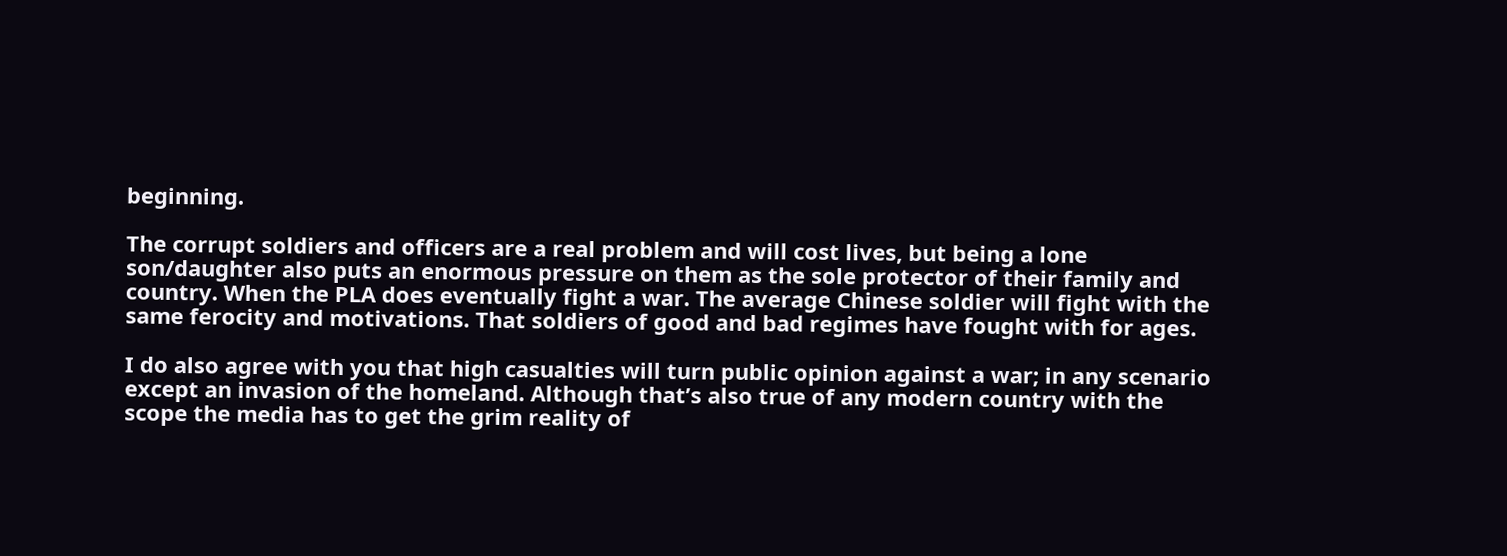beginning.

The corrupt soldiers and officers are a real problem and will cost lives, but being a lone son/daughter also puts an enormous pressure on them as the sole protector of their family and country. When the PLA does eventually fight a war. The average Chinese soldier will fight with the same ferocity and motivations. That soldiers of good and bad regimes have fought with for ages.

I do also agree with you that high casualties will turn public opinion against a war; in any scenario except an invasion of the homeland. Although that’s also true of any modern country with the scope the media has to get the grim reality of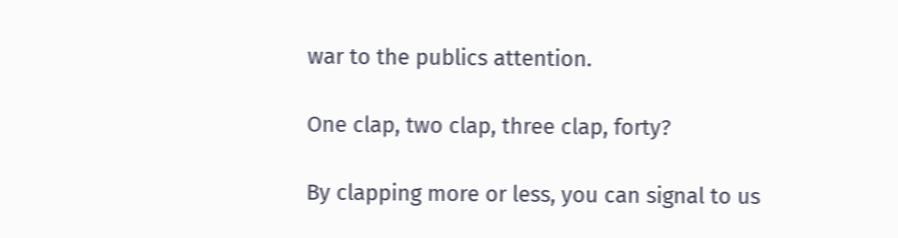war to the publics attention.

One clap, two clap, three clap, forty?

By clapping more or less, you can signal to us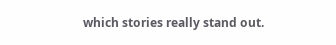which stories really stand out.